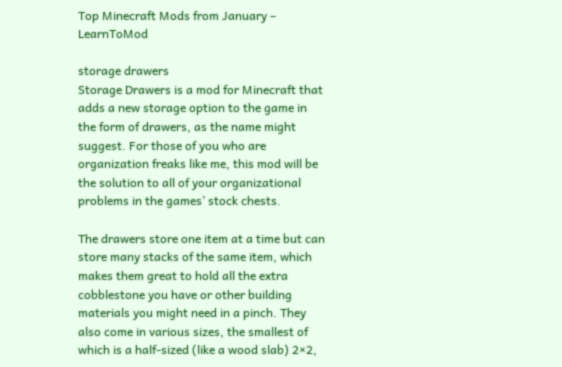Top Minecraft Mods from January – LearnToMod

storage drawers
Storage Drawers is a mod for Minecraft that adds a new storage option to the game in the form of drawers, as the name might suggest. For those of you who are organization freaks like me, this mod will be the solution to all of your organizational problems in the games’ stock chests.

The drawers store one item at a time but can store many stacks of the same item, which makes them great to hold all the extra cobblestone you have or other building materials you might need in a pinch. They also come in various sizes, the smallest of which is a half-sized (like a wood slab) 2×2,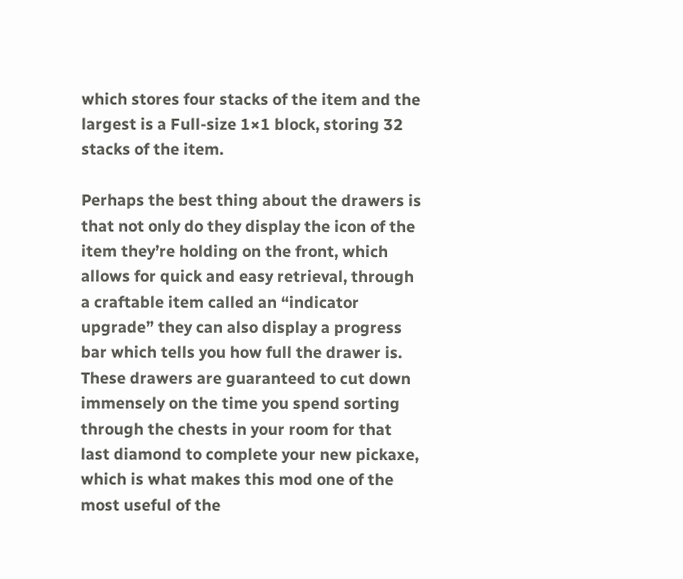which stores four stacks of the item and the largest is a Full-size 1×1 block, storing 32 stacks of the item.

Perhaps the best thing about the drawers is that not only do they display the icon of the item they’re holding on the front, which allows for quick and easy retrieval, through a craftable item called an “indicator upgrade” they can also display a progress bar which tells you how full the drawer is. These drawers are guaranteed to cut down immensely on the time you spend sorting through the chests in your room for that last diamond to complete your new pickaxe, which is what makes this mod one of the most useful of the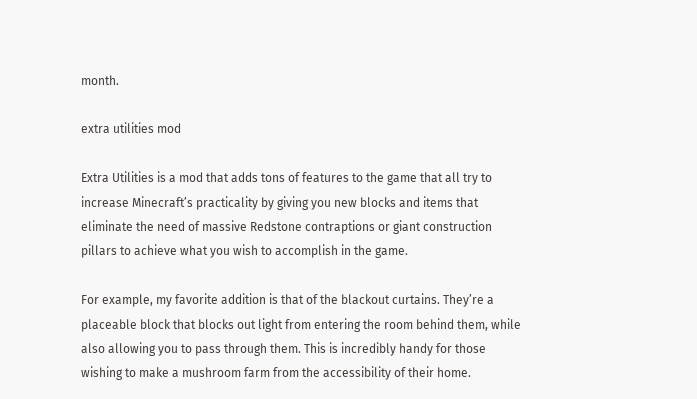month.

extra utilities mod

Extra Utilities is a mod that adds tons of features to the game that all try to increase Minecraft’s practicality by giving you new blocks and items that eliminate the need of massive Redstone contraptions or giant construction pillars to achieve what you wish to accomplish in the game.

For example, my favorite addition is that of the blackout curtains. They’re a placeable block that blocks out light from entering the room behind them, while also allowing you to pass through them. This is incredibly handy for those wishing to make a mushroom farm from the accessibility of their home.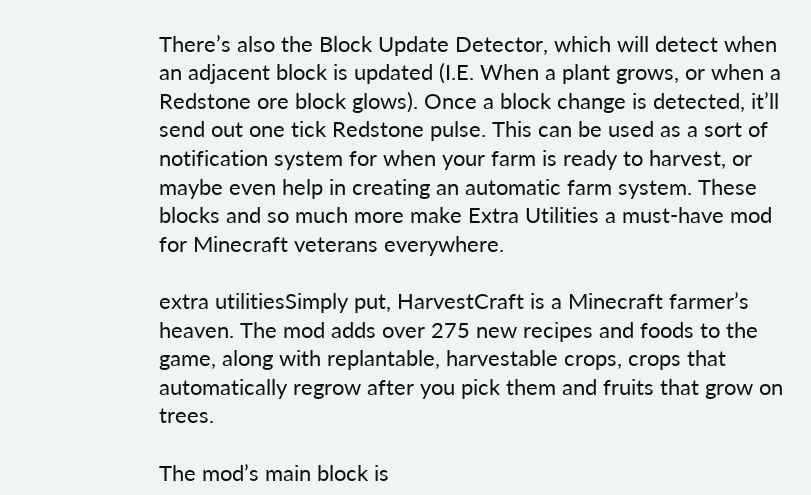There’s also the Block Update Detector, which will detect when an adjacent block is updated (I.E. When a plant grows, or when a Redstone ore block glows). Once a block change is detected, it’ll send out one tick Redstone pulse. This can be used as a sort of notification system for when your farm is ready to harvest, or maybe even help in creating an automatic farm system. These blocks and so much more make Extra Utilities a must-have mod for Minecraft veterans everywhere.

extra utilitiesSimply put, HarvestCraft is a Minecraft farmer’s heaven. The mod adds over 275 new recipes and foods to the game, along with replantable, harvestable crops, crops that automatically regrow after you pick them and fruits that grow on trees.

The mod’s main block is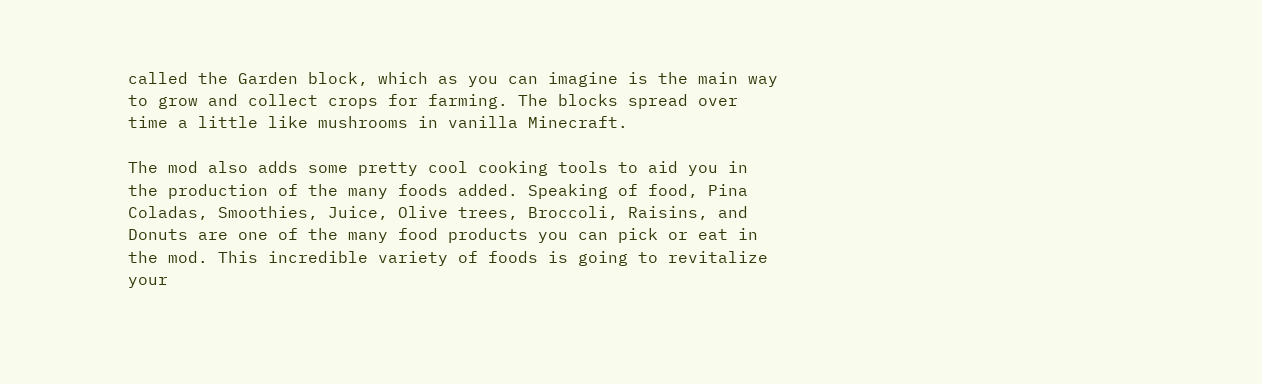called the Garden block, which as you can imagine is the main way to grow and collect crops for farming. The blocks spread over time a little like mushrooms in vanilla Minecraft.

The mod also adds some pretty cool cooking tools to aid you in the production of the many foods added. Speaking of food, Pina Coladas, Smoothies, Juice, Olive trees, Broccoli, Raisins, and Donuts are one of the many food products you can pick or eat in the mod. This incredible variety of foods is going to revitalize your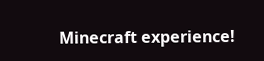Minecraft experience!